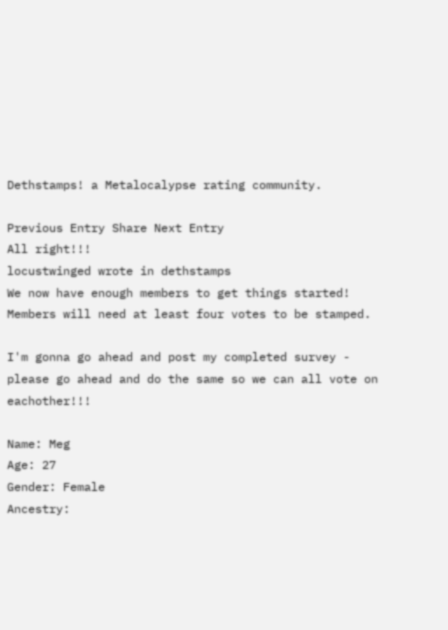Dethstamps! a Metalocalypse rating community.

Previous Entry Share Next Entry
All right!!!
locustwinged wrote in dethstamps
We now have enough members to get things started! Members will need at least four votes to be stamped.

I'm gonna go ahead and post my completed survey - please go ahead and do the same so we can all vote on eachother!!!

Name: Meg
Age: 27
Gender: Female
Ancestry: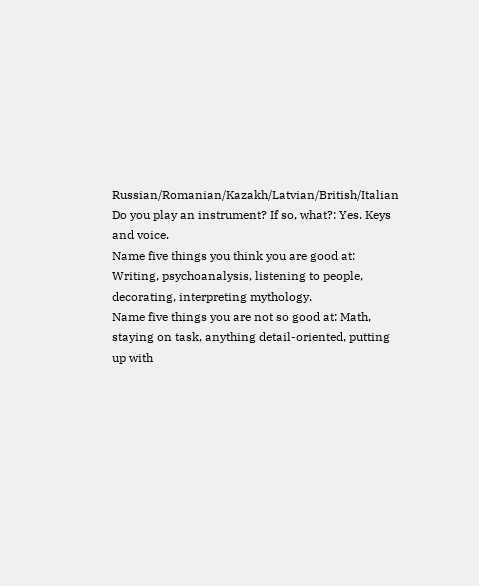Russian/Romanian/Kazakh/Latvian/British/Italian
Do you play an instrument? If so, what?: Yes. Keys and voice.
Name five things you think you are good at: Writing, psychoanalysis, listening to people, decorating, interpreting mythology.
Name five things you are not so good at: Math, staying on task, anything detail-oriented, putting up with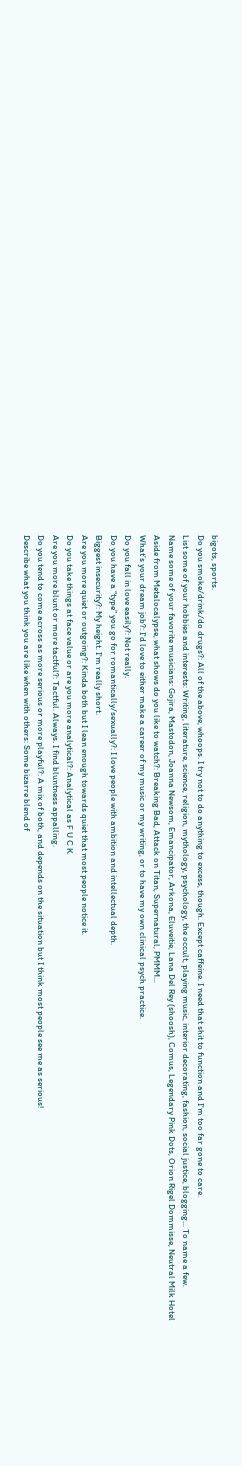bigots, sports.
Do you smoke/drink/do drugs?: All of the above, whoops. I try not to do anything to excess, though. Except caffeine. I need that shit to function and I'm too far gone to care.
List some of your hobbies and interests: Writing, literature, science, religion, mythology, psychology, the occult, playing music, interior decorating, fashion, social justice, blogging... To name a few.
Name some of your favorite musicians: Gojira, Mastodon, Joanna Newsom, Emancipator, Arkona, Eluveitie, Lana Del Rey (shoosh), Comus, Legendary Pink Dots, Orion Rigel Dommisse, Neutral Milk Hotel
Aside from Metalocalypse, what shows do you like to watch?: Breaking Bad, Attack on Titan, Supernatural, PMMM...
What’s your dream job?: I'd love to either make a career of my music or my writing, or to have my own clinical psych practice.
Do you fall in love easily?: Not really.
Do you have a “type” you go for romantically/sexually?: I love people with ambition and intellectual depth.
Biggest insecurity?: My height. I'm really short.
Are you more quiet or outgoing?: Kinda both but I lean enough towards quiet that most people notice it.
Do you take things at face value or are you more analytical?: Analytical as F U C K
Are you more blunt or more tactful?: Tactful. Always. I find bluntness appalling.
Do you tend to come across as more serious or more playful?: A mix of both, and depends on the situation but I think most people see me as serious!
Describe what you think you are like when with others: Some bizarre blend of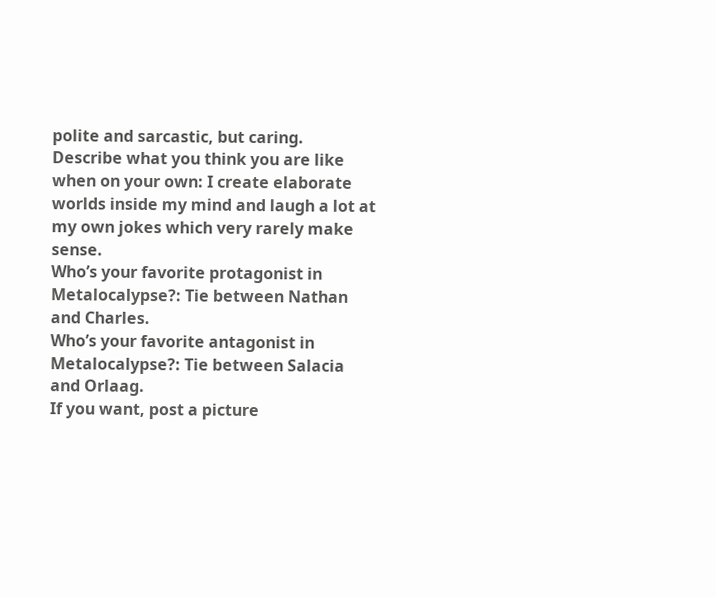polite and sarcastic, but caring.
Describe what you think you are like when on your own: I create elaborate worlds inside my mind and laugh a lot at my own jokes which very rarely make sense.
Who’s your favorite protagonist in Metalocalypse?: Tie between Nathan and Charles.
Who’s your favorite antagonist in Metalocalypse?: Tie between Salacia and Orlaag.
If you want, post a picture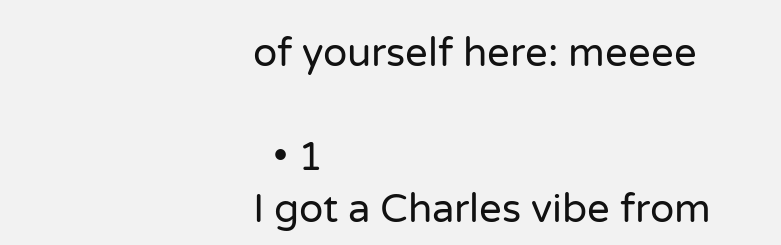of yourself here: meeee

  • 1
I got a Charles vibe from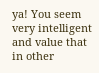ya! You seem very intelligent and value that in other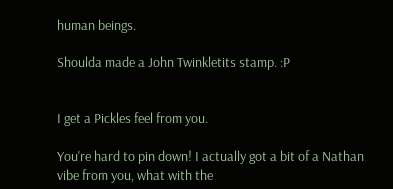human beings.

Shoulda made a John Twinkletits stamp. :P


I get a Pickles feel from you.

You're hard to pin down! I actually got a bit of a Nathan vibe from you, what with the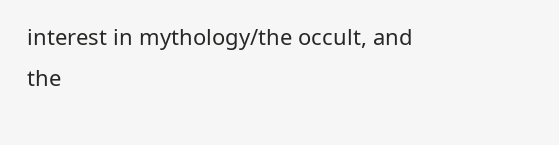interest in mythology/the occult, and the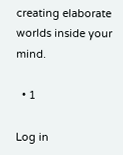creating elaborate worlds inside your mind.

  • 1

Log in